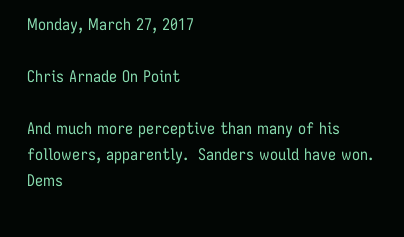Monday, March 27, 2017

Chris Arnade On Point

And much more perceptive than many of his followers, apparently.  Sanders would have won.  Dems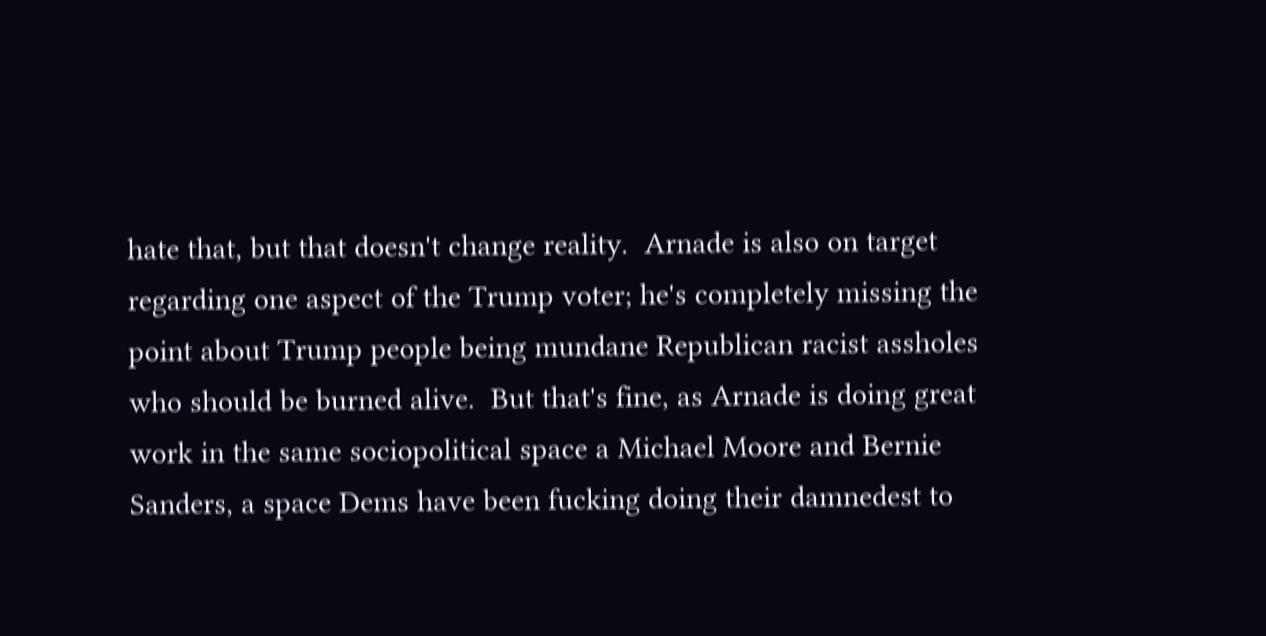hate that, but that doesn't change reality.  Arnade is also on target regarding one aspect of the Trump voter; he's completely missing the point about Trump people being mundane Republican racist assholes who should be burned alive.  But that's fine, as Arnade is doing great work in the same sociopolitical space a Michael Moore and Bernie Sanders, a space Dems have been fucking doing their damnedest to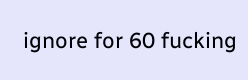ignore for 60 fucking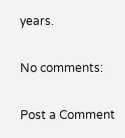years.

No comments:

Post a Comment